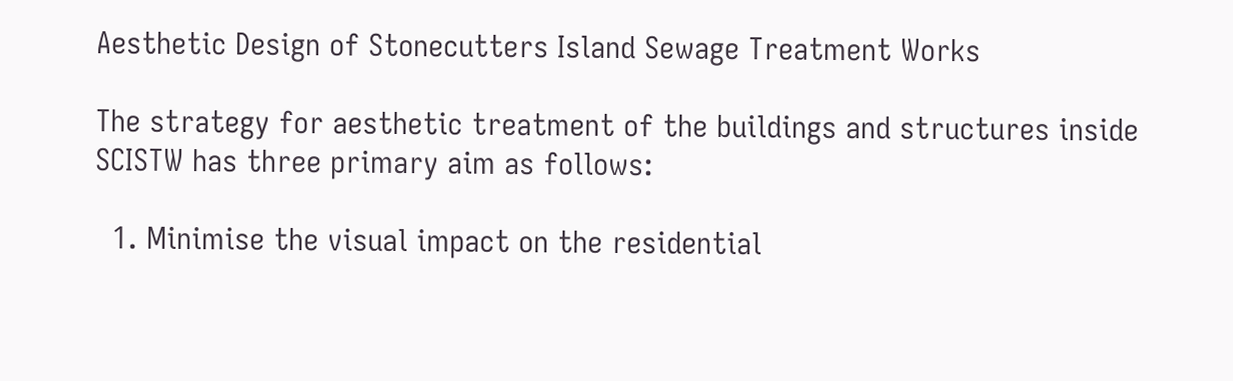Aesthetic Design of Stonecutters Island Sewage Treatment Works

The strategy for aesthetic treatment of the buildings and structures inside SCISTW has three primary aim as follows:

  1. Minimise the visual impact on the residential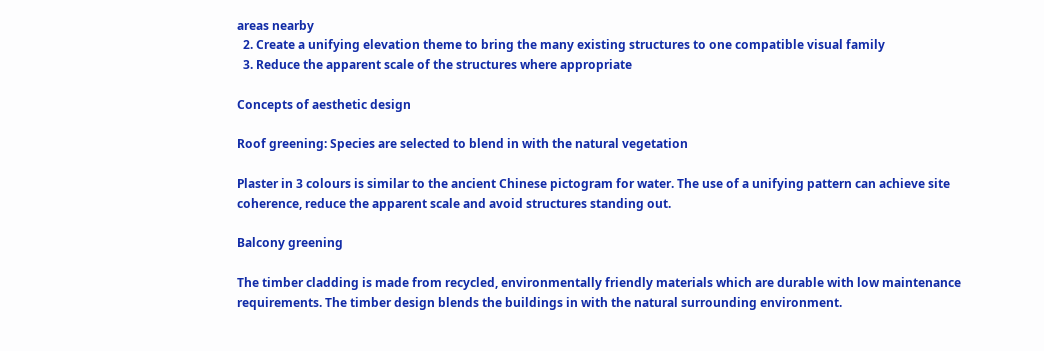areas nearby
  2. Create a unifying elevation theme to bring the many existing structures to one compatible visual family
  3. Reduce the apparent scale of the structures where appropriate

Concepts of aesthetic design

Roof greening: Species are selected to blend in with the natural vegetation

Plaster in 3 colours is similar to the ancient Chinese pictogram for water. The use of a unifying pattern can achieve site coherence, reduce the apparent scale and avoid structures standing out.

Balcony greening

The timber cladding is made from recycled, environmentally friendly materials which are durable with low maintenance requirements. The timber design blends the buildings in with the natural surrounding environment.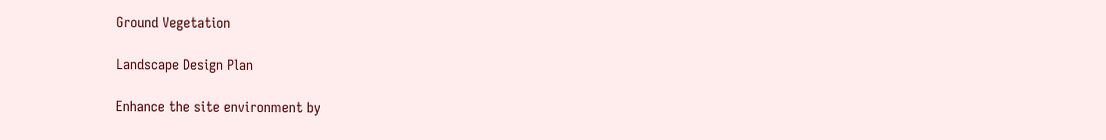Ground Vegetation

Landscape Design Plan

Enhance the site environment by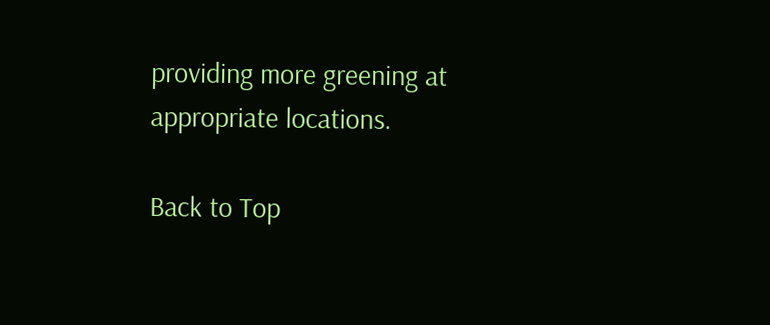providing more greening at appropriate locations.

Back to Top